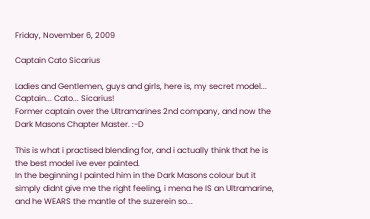Friday, November 6, 2009

Captain Cato Sicarius

Ladies and Gentlemen, guys and girls, here is, my secret model... Captain... Cato... Sicarius!
Former captain over the Ultramarines 2nd company, and now the Dark Masons Chapter Master. :-D

This is what i practised blending for, and i actually think that he is the best model ive ever painted.
In the beginning I painted him in the Dark Masons colour but it simply didnt give me the right feeling, i mena he IS an Ultramarine, and he WEARS the mantle of the suzerein so...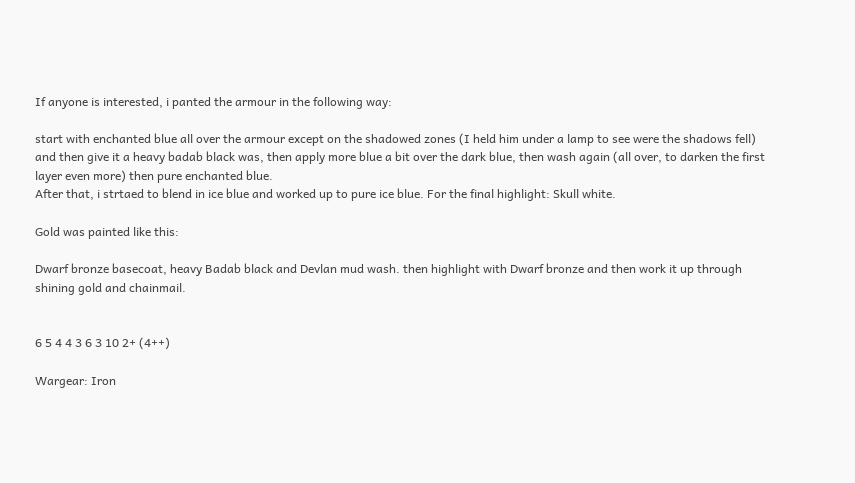If anyone is interested, i panted the armour in the following way:

start with enchanted blue all over the armour except on the shadowed zones (I held him under a lamp to see were the shadows fell) and then give it a heavy badab black was, then apply more blue a bit over the dark blue, then wash again (all over, to darken the first layer even more) then pure enchanted blue.
After that, i strtaed to blend in ice blue and worked up to pure ice blue. For the final highlight: Skull white.

Gold was painted like this:

Dwarf bronze basecoat, heavy Badab black and Devlan mud wash. then highlight with Dwarf bronze and then work it up through shining gold and chainmail.


6 5 4 4 3 6 3 10 2+ (4++)

Wargear: Iron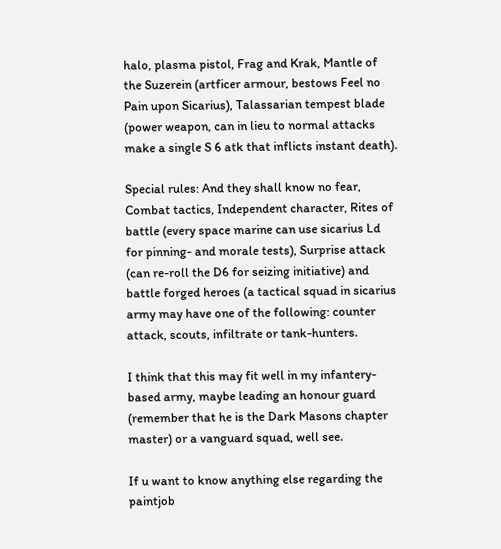halo, plasma pistol, Frag and Krak, Mantle of the Suzerein (artficer armour, bestows Feel no Pain upon Sicarius), Talassarian tempest blade (power weapon, can in lieu to normal attacks make a single S 6 atk that inflicts instant death).

Special rules: And they shall know no fear, Combat tactics, Independent character, Rites of battle (every space marine can use sicarius Ld for pinning- and morale tests), Surprise attack (can re-roll the D6 for seizing initiative) and battle forged heroes (a tactical squad in sicarius army may have one of the following: counter attack, scouts, infiltrate or tank-hunters.

I think that this may fit well in my infantery-based army, maybe leading an honour guard (remember that he is the Dark Masons chapter master) or a vanguard squad, well see.

If u want to know anything else regarding the paintjob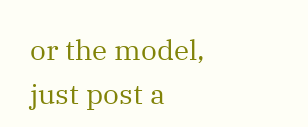or the model, just post a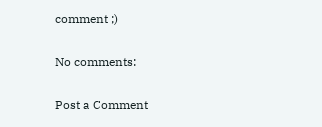comment ;)

No comments:

Post a Comment